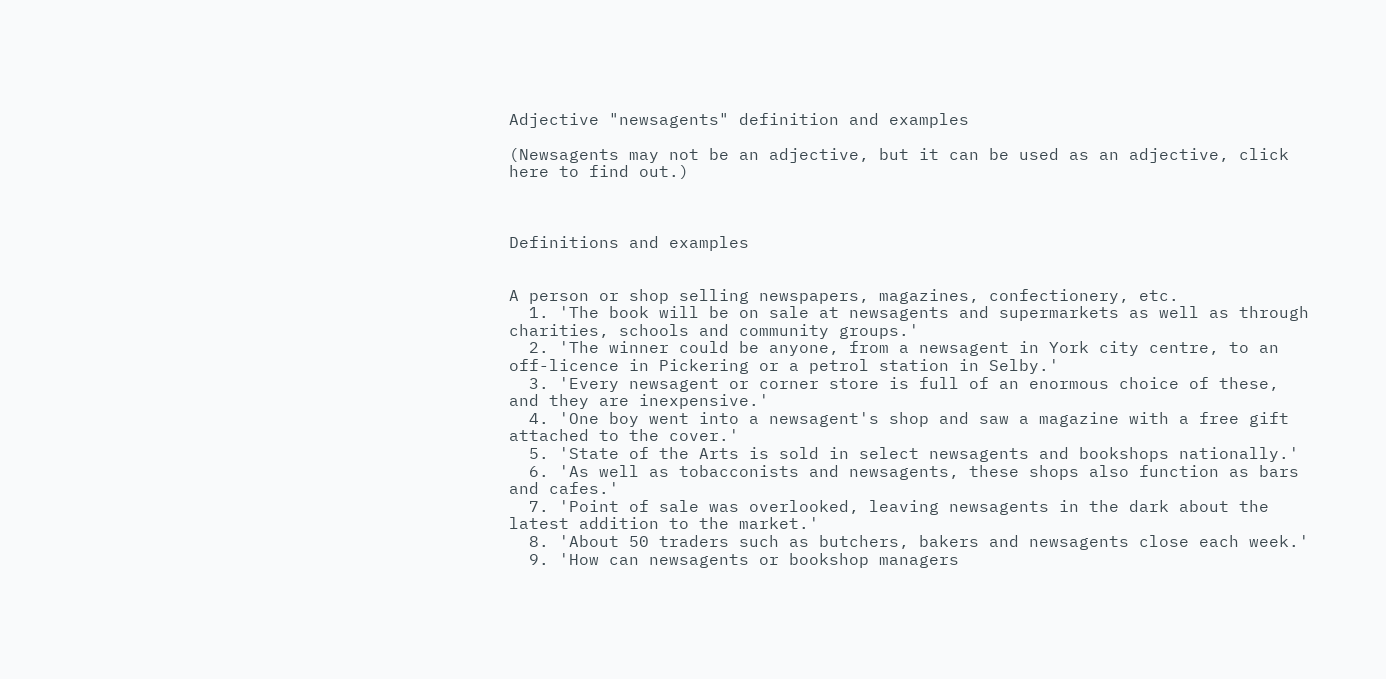Adjective "newsagents" definition and examples

(Newsagents may not be an adjective, but it can be used as an adjective, click here to find out.)



Definitions and examples


A person or shop selling newspapers, magazines, confectionery, etc.
  1. 'The book will be on sale at newsagents and supermarkets as well as through charities, schools and community groups.'
  2. 'The winner could be anyone, from a newsagent in York city centre, to an off-licence in Pickering or a petrol station in Selby.'
  3. 'Every newsagent or corner store is full of an enormous choice of these, and they are inexpensive.'
  4. 'One boy went into a newsagent's shop and saw a magazine with a free gift attached to the cover.'
  5. 'State of the Arts is sold in select newsagents and bookshops nationally.'
  6. 'As well as tobacconists and newsagents, these shops also function as bars and cafes.'
  7. 'Point of sale was overlooked, leaving newsagents in the dark about the latest addition to the market.'
  8. 'About 50 traders such as butchers, bakers and newsagents close each week.'
  9. 'How can newsagents or bookshop managers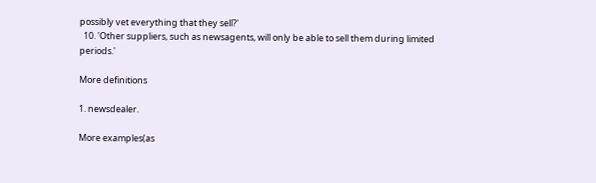possibly vet everything that they sell?'
  10. 'Other suppliers, such as newsagents, will only be able to sell them during limited periods.'

More definitions

1. newsdealer.

More examples(as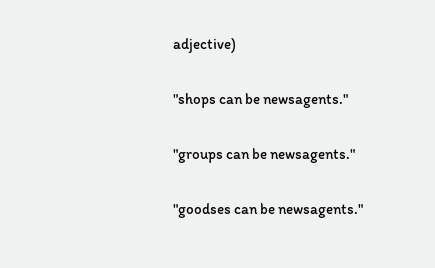adjective)

"shops can be newsagents."

"groups can be newsagents."

"goodses can be newsagents."